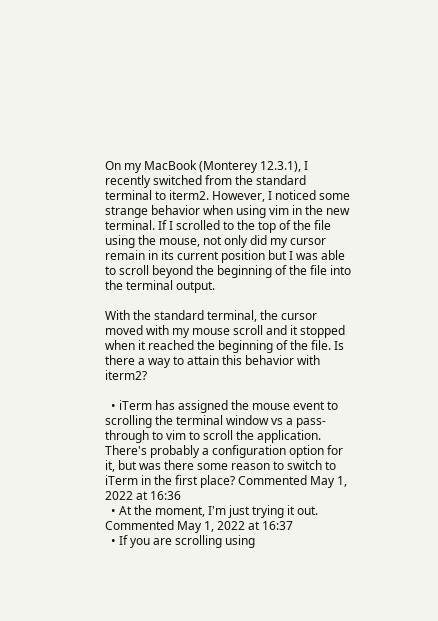On my MacBook (Monterey 12.3.1), I recently switched from the standard terminal to iterm2. However, I noticed some strange behavior when using vim in the new terminal. If I scrolled to the top of the file using the mouse, not only did my cursor remain in its current position but I was able to scroll beyond the beginning of the file into the terminal output.

With the standard terminal, the cursor moved with my mouse scroll and it stopped when it reached the beginning of the file. Is there a way to attain this behavior with iterm2?

  • iTerm has assigned the mouse event to scrolling the terminal window vs a pass-through to vim to scroll the application. There's probably a configuration option for it, but was there some reason to switch to iTerm in the first place? Commented May 1, 2022 at 16:36
  • At the moment, I'm just trying it out. Commented May 1, 2022 at 16:37
  • If you are scrolling using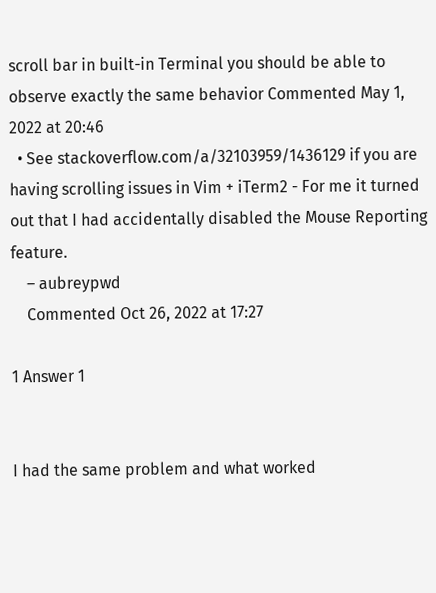scroll bar in built-in Terminal you should be able to observe exactly the same behavior Commented May 1, 2022 at 20:46
  • See stackoverflow.com/a/32103959/1436129 if you are having scrolling issues in Vim + iTerm2 - For me it turned out that I had accidentally disabled the Mouse Reporting feature.
    – aubreypwd
    Commented Oct 26, 2022 at 17:27

1 Answer 1


I had the same problem and what worked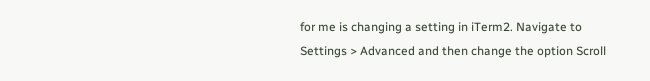for me is changing a setting in iTerm2. Navigate to Settings > Advanced and then change the option Scroll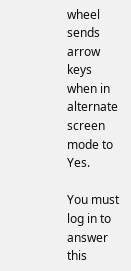wheel sends arrow keys when in alternate screen mode to Yes.

You must log in to answer this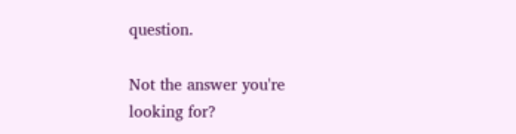question.

Not the answer you're looking for?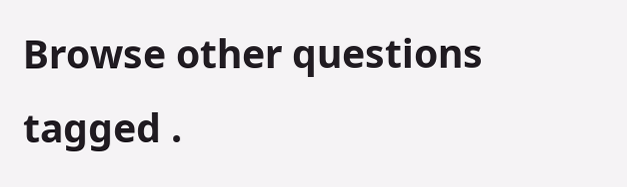Browse other questions tagged .